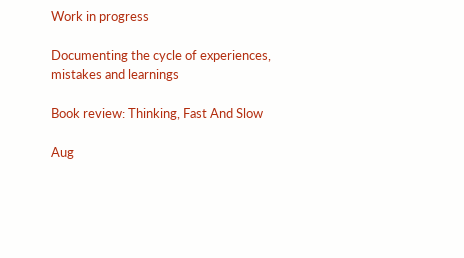Work in progress

Documenting the cycle of experiences, mistakes and learnings

Book review: Thinking, Fast And Slow

Aug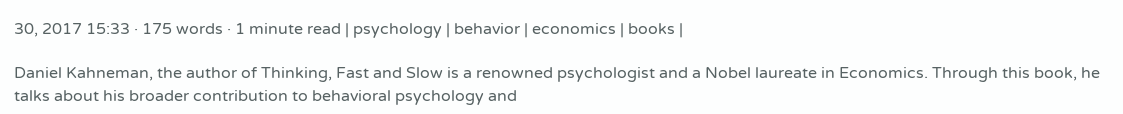30, 2017 15:33 · 175 words · 1 minute read | psychology | behavior | economics | books |

Daniel Kahneman, the author of Thinking, Fast and Slow is a renowned psychologist and a Nobel laureate in Economics. Through this book, he talks about his broader contribution to behavioral psychology and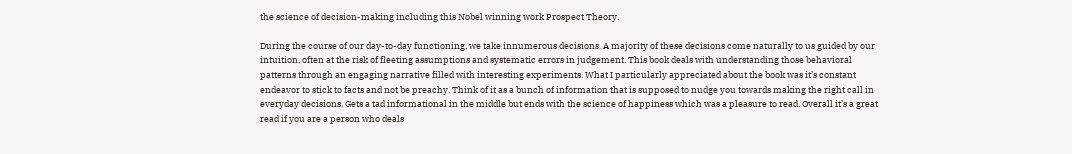the science of decision-making including this Nobel winning work Prospect Theory.

During the course of our day-to-day functioning, we take innumerous decisions. A majority of these decisions come naturally to us guided by our intuition, often at the risk of fleeting assumptions and systematic errors in judgement. This book deals with understanding those behavioral patterns through an engaging narrative filled with interesting experiments. What I particularly appreciated about the book was it’s constant endeavor to stick to facts and not be preachy. Think of it as a bunch of information that is supposed to nudge you towards making the right call in everyday decisions. Gets a tad informational in the middle but ends with the science of happiness which was a pleasure to read. Overall it’s a great read if you are a person who deals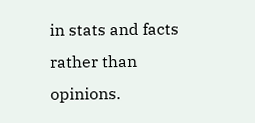in stats and facts rather than opinions.